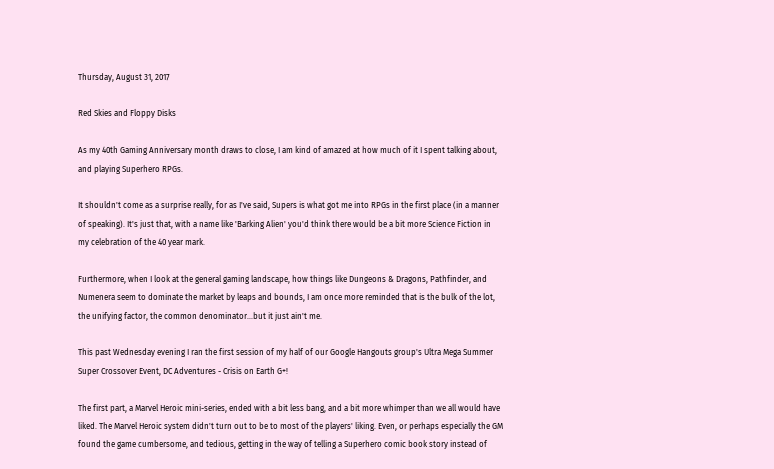Thursday, August 31, 2017

Red Skies and Floppy Disks

As my 40th Gaming Anniversary month draws to close, I am kind of amazed at how much of it I spent talking about, and playing Superhero RPGs.

It shouldn't come as a surprise really, for as I've said, Supers is what got me into RPGs in the first place (in a manner of speaking). It's just that, with a name like 'Barking Alien' you'd think there would be a bit more Science Fiction in my celebration of the 40 year mark.

Furthermore, when I look at the general gaming landscape, how things like Dungeons & Dragons, Pathfinder, and Numenera seem to dominate the market by leaps and bounds, I am once more reminded that is the bulk of the lot, the unifying factor, the common denominator...but it just ain't me.

This past Wednesday evening I ran the first session of my half of our Google Hangouts group's Ultra Mega Summer Super Crossover Event, DC Adventures - Crisis on Earth G+!

The first part, a Marvel Heroic mini-series, ended with a bit less bang, and a bit more whimper than we all would have liked. The Marvel Heroic system didn't turn out to be to most of the players' liking. Even, or perhaps especially the GM found the game cumbersome, and tedious, getting in the way of telling a Superhero comic book story instead of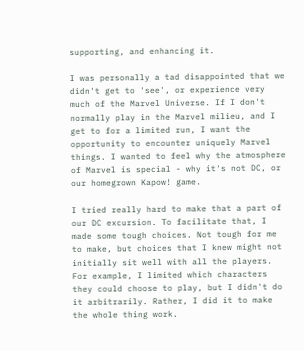supporting, and enhancing it.

I was personally a tad disappointed that we didn't get to 'see', or experience very much of the Marvel Universe. If I don't normally play in the Marvel milieu, and I get to for a limited run, I want the opportunity to encounter uniquely Marvel things. I wanted to feel why the atmosphere of Marvel is special - why it's not DC, or our homegrown Kapow! game.

I tried really hard to make that a part of our DC excursion. To facilitate that, I made some tough choices. Not tough for me to make, but choices that I knew might not initially sit well with all the players. For example, I limited which characters they could choose to play, but I didn't do it arbitrarily. Rather, I did it to make the whole thing work.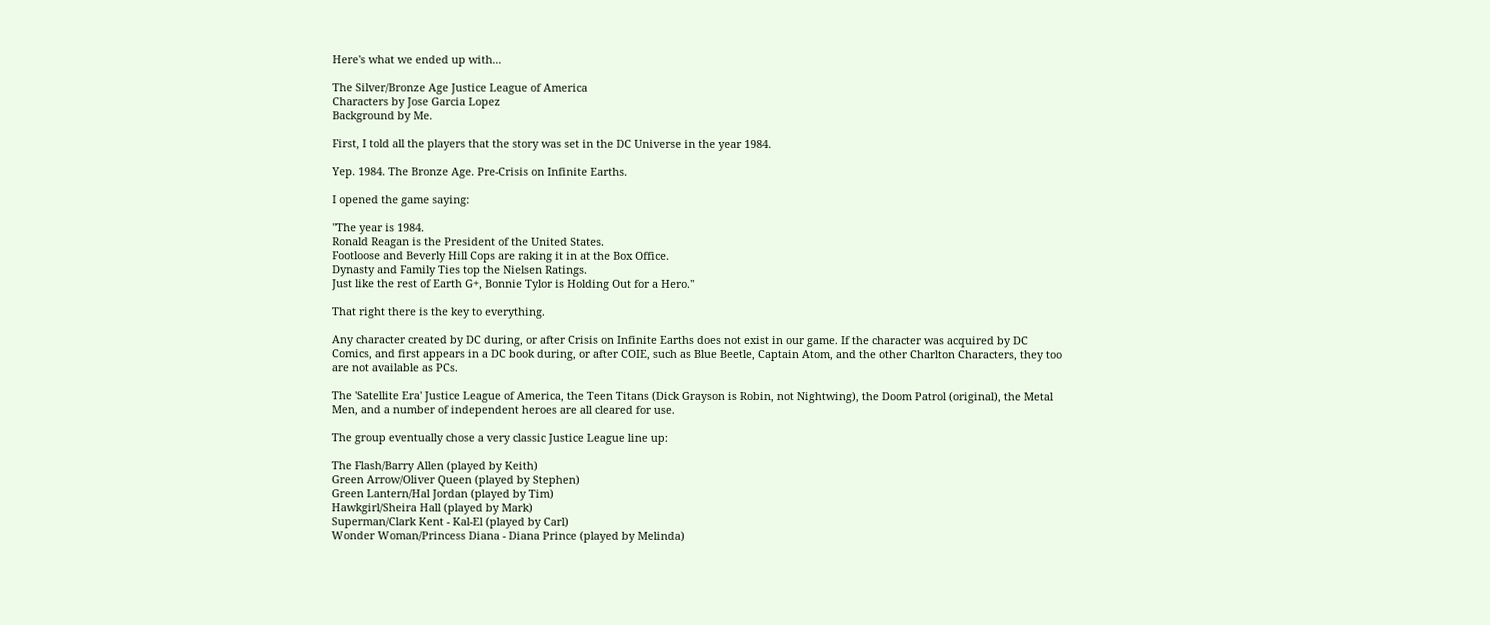Here's what we ended up with...

The Silver/Bronze Age Justice League of America
Characters by Jose Garcia Lopez
Background by Me.

First, I told all the players that the story was set in the DC Universe in the year 1984.

Yep. 1984. The Bronze Age. Pre-Crisis on Infinite Earths.

I opened the game saying:

"The year is 1984.
Ronald Reagan is the President of the United States.
Footloose and Beverly Hill Cops are raking it in at the Box Office.
Dynasty and Family Ties top the Nielsen Ratings.
Just like the rest of Earth G+, Bonnie Tylor is Holding Out for a Hero."

That right there is the key to everything.

Any character created by DC during, or after Crisis on Infinite Earths does not exist in our game. If the character was acquired by DC Comics, and first appears in a DC book during, or after COIE, such as Blue Beetle, Captain Atom, and the other Charlton Characters, they too are not available as PCs.

The 'Satellite Era' Justice League of America, the Teen Titans (Dick Grayson is Robin, not Nightwing), the Doom Patrol (original), the Metal Men, and a number of independent heroes are all cleared for use.

The group eventually chose a very classic Justice League line up:

The Flash/Barry Allen (played by Keith)
Green Arrow/Oliver Queen (played by Stephen)
Green Lantern/Hal Jordan (played by Tim)
Hawkgirl/Sheira Hall (played by Mark)
Superman/Clark Kent - Kal-El (played by Carl)
Wonder Woman/Princess Diana - Diana Prince (played by Melinda)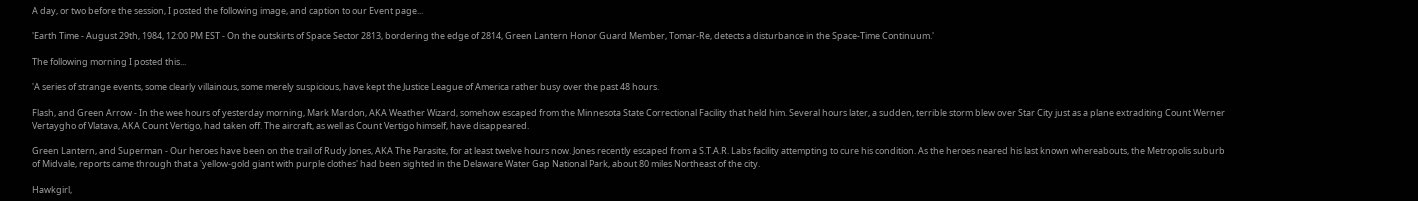A day, or two before the session, I posted the following image, and caption to our Event page...

'Earth Time - August 29th, 1984, 12:00 PM EST - On the outskirts of Space Sector 2813, bordering the edge of 2814, Green Lantern Honor Guard Member, Tomar-Re, detects a disturbance in the Space-Time Continuum.'

The following morning I posted this...

'A series of strange events, some clearly villainous, some merely suspicious, have kept the Justice League of America rather busy over the past 48 hours.

Flash, and Green Arrow - In the wee hours of yesterday morning, Mark Mardon, AKA Weather Wizard, somehow escaped from the Minnesota State Correctional Facility that held him. Several hours later, a sudden, terrible storm blew over Star City just as a plane extraditing Count Werner Vertaygho of Vlatava, AKA Count Vertigo, had taken off. The aircraft, as well as Count Vertigo himself, have disappeared.

Green Lantern, and Superman - Our heroes have been on the trail of Rudy Jones, AKA The Parasite, for at least twelve hours now. Jones recently escaped from a S.T.A.R. Labs facility attempting to cure his condition. As the heroes neared his last known whereabouts, the Metropolis suburb of Midvale, reports came through that a 'yellow-gold giant with purple clothes' had been sighted in the Delaware Water Gap National Park, about 80 miles Northeast of the city.

Hawkgirl,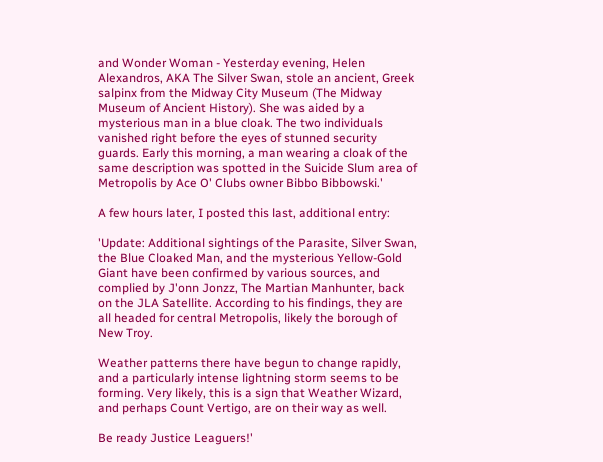and Wonder Woman - Yesterday evening, Helen Alexandros, AKA The Silver Swan, stole an ancient, Greek salpinx from the Midway City Museum (The Midway Museum of Ancient History). She was aided by a mysterious man in a blue cloak. The two individuals vanished right before the eyes of stunned security guards. Early this morning, a man wearing a cloak of the same description was spotted in the Suicide Slum area of Metropolis by Ace O' Clubs owner Bibbo Bibbowski.'

A few hours later, I posted this last, additional entry:

'Update: Additional sightings of the Parasite, Silver Swan, the Blue Cloaked Man, and the mysterious Yellow-Gold Giant have been confirmed by various sources, and complied by J'onn Jonzz, The Martian Manhunter, back on the JLA Satellite. According to his findings, they are all headed for central Metropolis, likely the borough of New Troy.

Weather patterns there have begun to change rapidly, and a particularly intense lightning storm seems to be forming. Very likely, this is a sign that Weather Wizard, and perhaps Count Vertigo, are on their way as well.

Be ready Justice Leaguers!'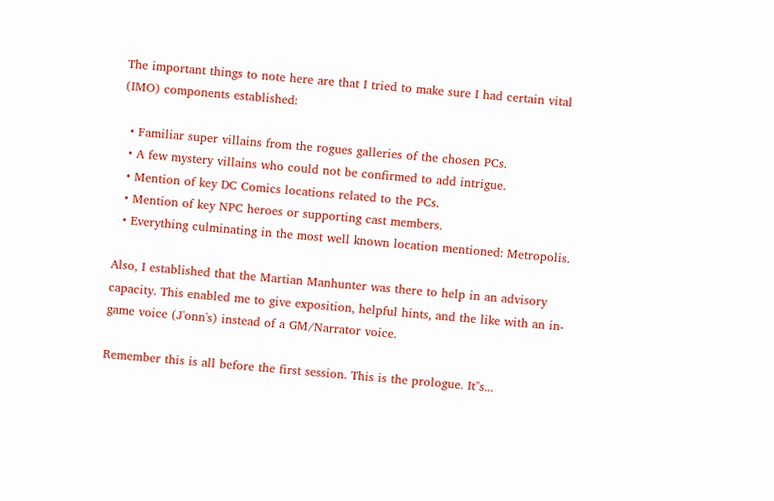The important things to note here are that I tried to make sure I had certain vital (IMO) components established:

  • Familiar super villains from the rogues galleries of the chosen PCs.
  • A few mystery villains who could not be confirmed to add intrigue.
  • Mention of key DC Comics locations related to the PCs.
  • Mention of key NPC heroes or supporting cast members.
  • Everything culminating in the most well known location mentioned: Metropolis.

Also, I established that the Martian Manhunter was there to help in an advisory capacity. This enabled me to give exposition, helpful hints, and the like with an in-game voice (J'onn's) instead of a GM/Narrator voice.

Remember this is all before the first session. This is the prologue. It''s...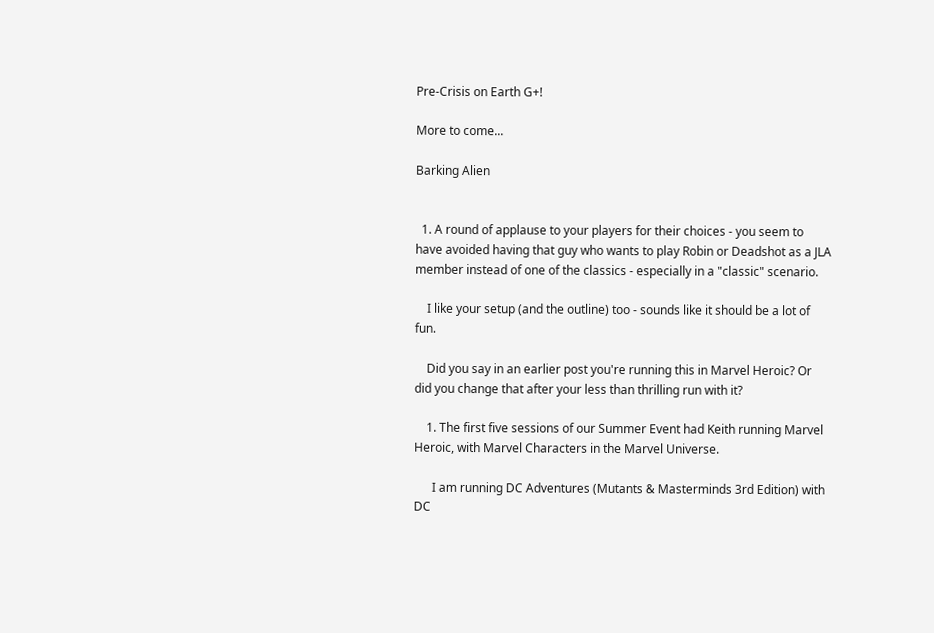Pre-Crisis on Earth G+!

More to come...

Barking Alien


  1. A round of applause to your players for their choices - you seem to have avoided having that guy who wants to play Robin or Deadshot as a JLA member instead of one of the classics - especially in a "classic" scenario.

    I like your setup (and the outline) too - sounds like it should be a lot of fun.

    Did you say in an earlier post you're running this in Marvel Heroic? Or did you change that after your less than thrilling run with it?

    1. The first five sessions of our Summer Event had Keith running Marvel Heroic, with Marvel Characters in the Marvel Universe.

      I am running DC Adventures (Mutants & Masterminds 3rd Edition) with DC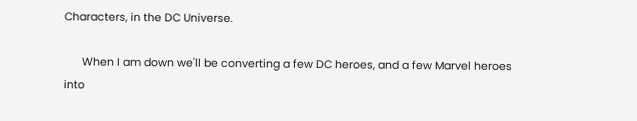Characters, in the DC Universe.

      When I am down we'll be converting a few DC heroes, and a few Marvel heroes into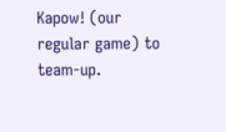Kapow! (our regular game) to team-up.